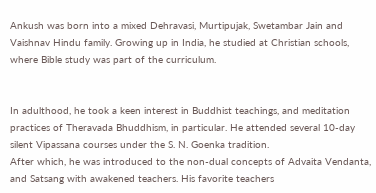Ankush was born into a mixed Dehravasi, Murtipujak, Swetambar Jain and Vaishnav Hindu family. Growing up in India, he studied at Christian schools, where Bible study was part of the curriculum.


In adulthood, he took a keen interest in Buddhist teachings, and meditation practices of Theravada Bhuddhism, in particular. He attended several 10-day silent Vipassana courses under the S. N. Goenka tradition.
After which, he was introduced to the non-dual concepts of Advaita Vendanta, and Satsang with awakened teachers. His favorite teachers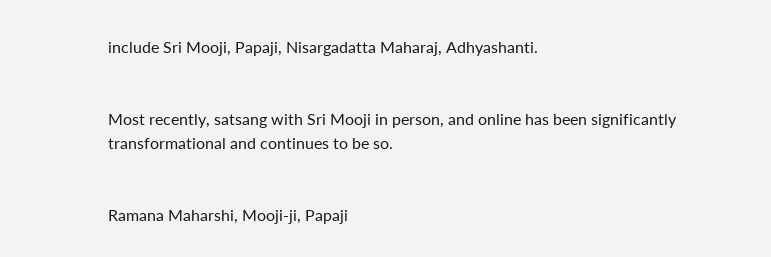include Sri Mooji, Papaji, Nisargadatta Maharaj, Adhyashanti.


Most recently, satsang with Sri Mooji in person, and online has been significantly transformational and continues to be so.


Ramana Maharshi, Mooji-ji, Papaji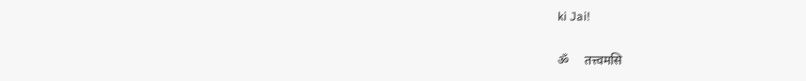ki Jai!

ॐ     तत्त्वमसि